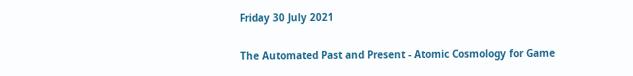Friday 30 July 2021

The Automated Past and Present - Atomic Cosmology for Game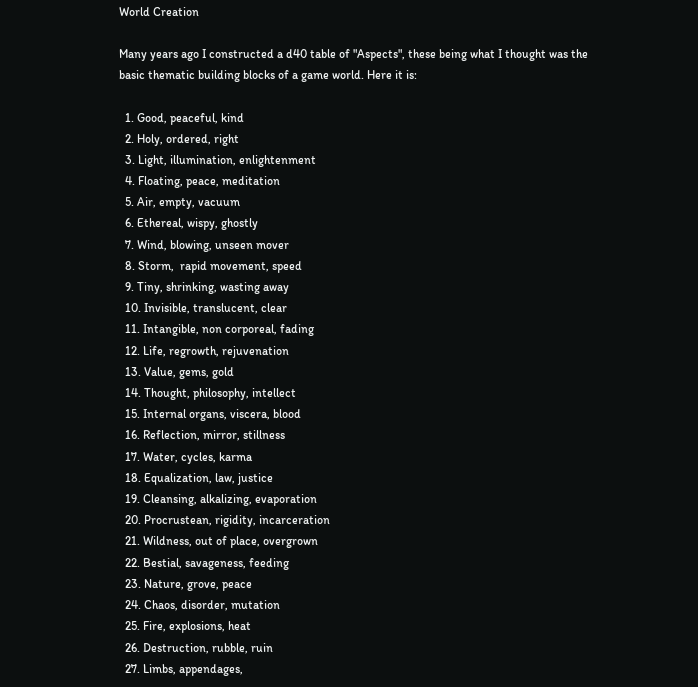World Creation

Many years ago I constructed a d40 table of "Aspects", these being what I thought was the basic thematic building blocks of a game world. Here it is:

  1. Good, peaceful, kind
  2. Holy, ordered, right
  3. Light, illumination, enlightenment
  4. Floating, peace, meditation
  5. Air, empty, vacuum
  6. Ethereal, wispy, ghostly
  7. Wind, blowing, unseen mover
  8. Storm,  rapid movement, speed
  9. Tiny, shrinking, wasting away
  10. Invisible, translucent, clear
  11. Intangible, non corporeal, fading
  12. Life, regrowth, rejuvenation
  13. Value, gems, gold
  14. Thought, philosophy, intellect
  15. Internal organs, viscera, blood
  16. Reflection, mirror, stillness
  17. Water, cycles, karma
  18. Equalization, law, justice
  19. Cleansing, alkalizing, evaporation
  20. Procrustean, rigidity, incarceration
  21. Wildness, out of place, overgrown
  22. Bestial, savageness, feeding
  23. Nature, grove, peace
  24. Chaos, disorder, mutation
  25. Fire, explosions, heat
  26. Destruction, rubble, ruin
  27. Limbs, appendages,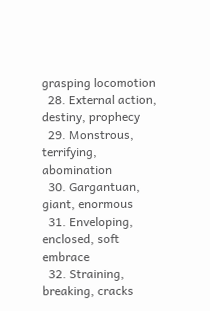grasping locomotion
  28. External action, destiny, prophecy
  29. Monstrous, terrifying, abomination
  30. Gargantuan, giant, enormous
  31. Enveloping, enclosed, soft embrace
  32. Straining, breaking, cracks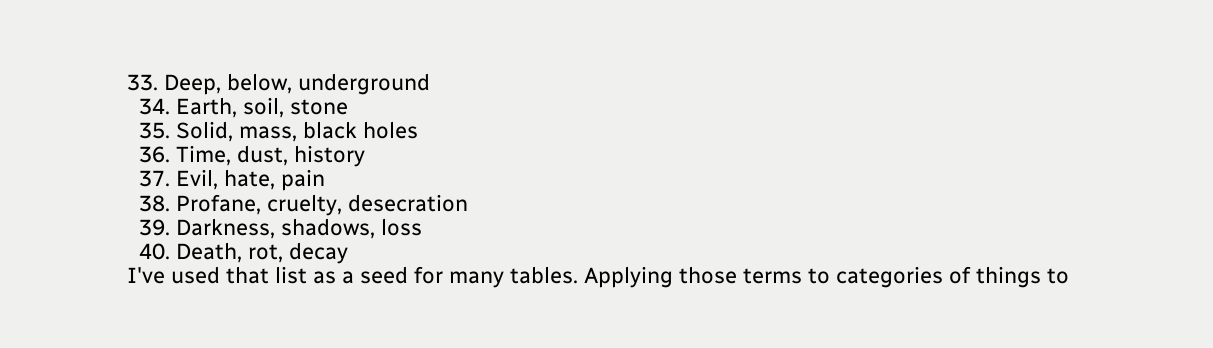33. Deep, below, underground
  34. Earth, soil, stone
  35. Solid, mass, black holes
  36. Time, dust, history
  37. Evil, hate, pain
  38. Profane, cruelty, desecration
  39. Darkness, shadows, loss
  40. Death, rot, decay
I've used that list as a seed for many tables. Applying those terms to categories of things to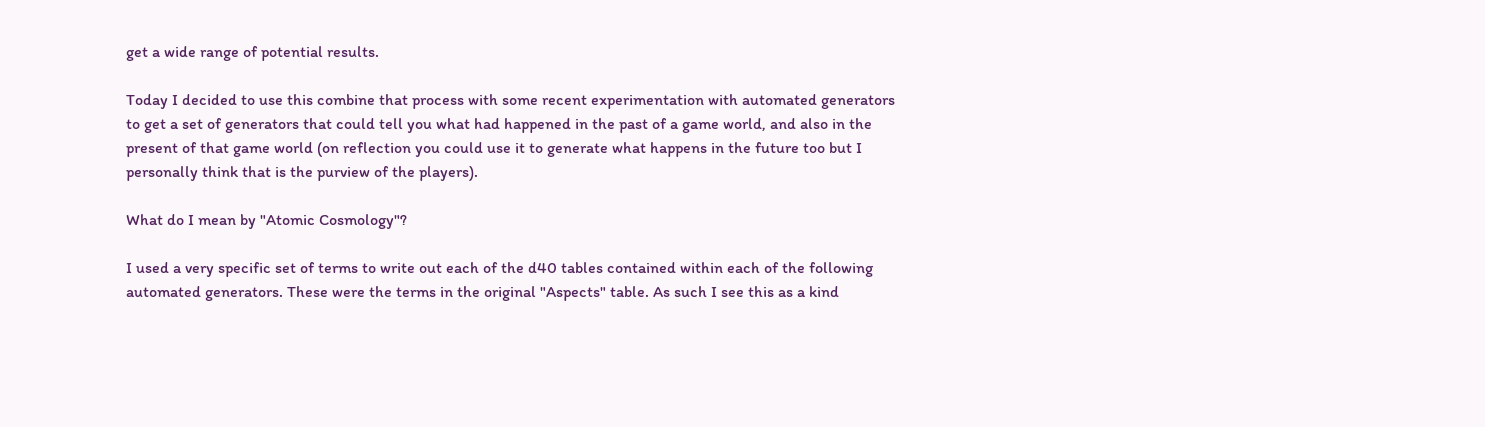get a wide range of potential results.

Today I decided to use this combine that process with some recent experimentation with automated generators to get a set of generators that could tell you what had happened in the past of a game world, and also in the present of that game world (on reflection you could use it to generate what happens in the future too but I personally think that is the purview of the players).

What do I mean by "Atomic Cosmology"?

I used a very specific set of terms to write out each of the d40 tables contained within each of the following automated generators. These were the terms in the original "Aspects" table. As such I see this as a kind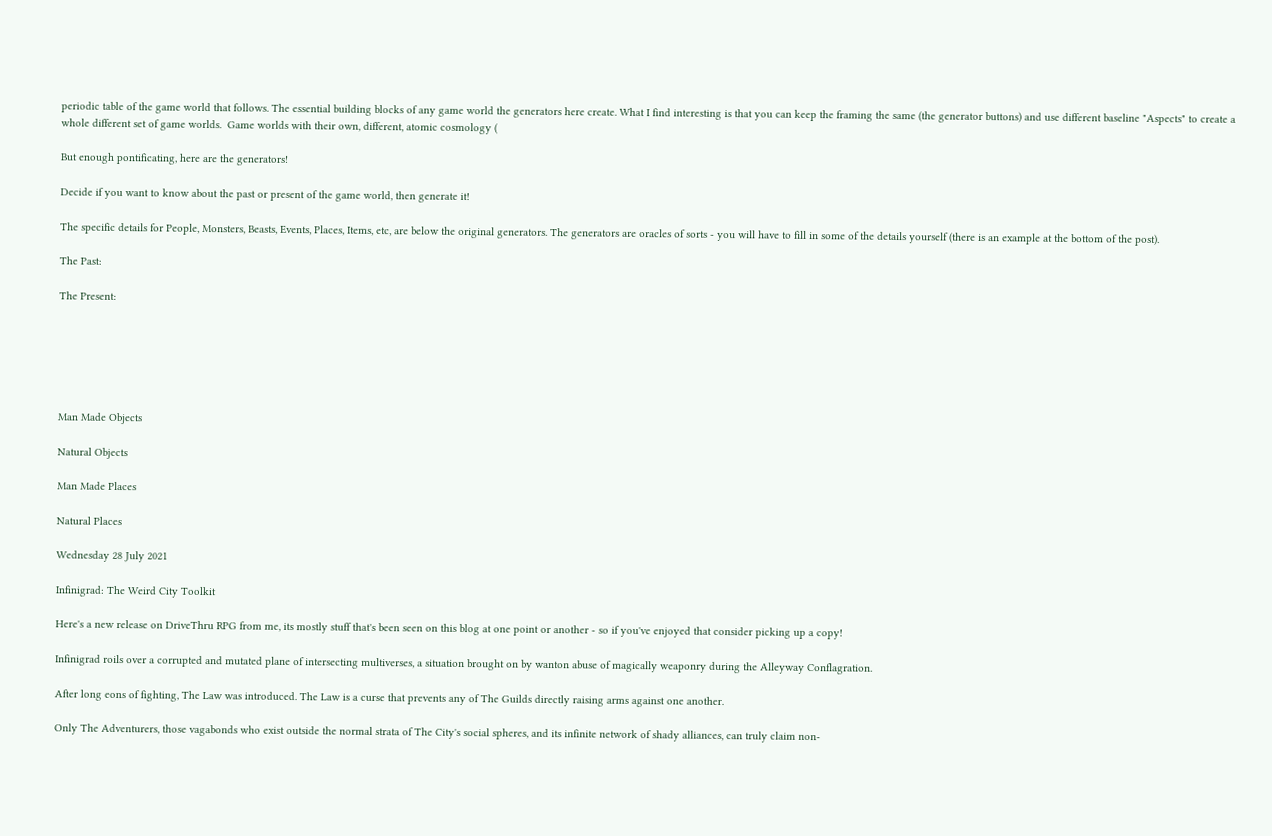periodic table of the game world that follows. The essential building blocks of any game world the generators here create. What I find interesting is that you can keep the framing the same (the generator buttons) and use different baseline "Aspects" to create a whole different set of game worlds.  Game worlds with their own, different, atomic cosmology (

But enough pontificating, here are the generators!

Decide if you want to know about the past or present of the game world, then generate it!

The specific details for People, Monsters, Beasts, Events, Places, Items, etc, are below the original generators. The generators are oracles of sorts - you will have to fill in some of the details yourself (there is an example at the bottom of the post).

The Past:

The Present:






Man Made Objects

Natural Objects

Man Made Places

Natural Places

Wednesday 28 July 2021

Infinigrad: The Weird City Toolkit

Here's a new release on DriveThru RPG from me, its mostly stuff that's been seen on this blog at one point or another - so if you've enjoyed that consider picking up a copy!

Infinigrad roils over a corrupted and mutated plane of intersecting multiverses, a situation brought on by wanton abuse of magically weaponry during the Alleyway Conflagration.

After long eons of fighting, The Law was introduced. The Law is a curse that prevents any of The Guilds directly raising arms against one another.

Only The Adventurers, those vagabonds who exist outside the normal strata of The City's social spheres, and its infinite network of shady alliances, can truly claim non-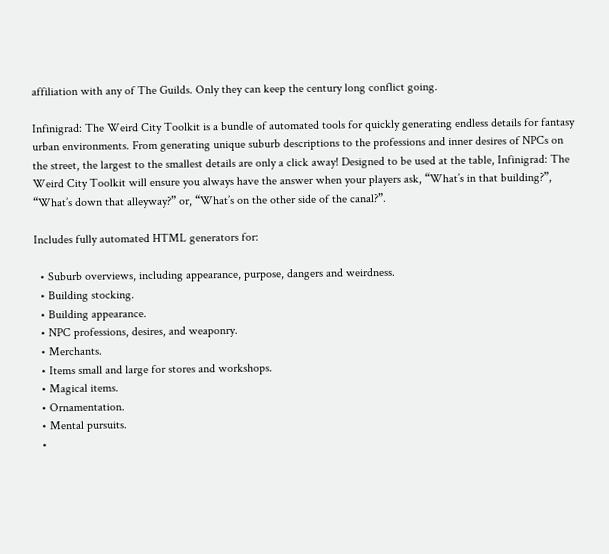affiliation with any of The Guilds. Only they can keep the century long conflict going.

Infinigrad: The Weird City Toolkit is a bundle of automated tools for quickly generating endless details for fantasy urban environments. From generating unique suburb descriptions to the professions and inner desires of NPCs on the street, the largest to the smallest details are only a click away! Designed to be used at the table, Infinigrad: The Weird City Toolkit will ensure you always have the answer when your players ask, “What’s in that building?”, “What’s down that alleyway?” or, “What’s on the other side of the canal?”.

Includes fully automated HTML generators for:

  • Suburb overviews, including appearance, purpose, dangers and weirdness.
  • Building stocking.
  • Building appearance.
  • NPC professions, desires, and weaponry.
  • Merchants.
  • Items small and large for stores and workshops.
  • Magical items.
  • Ornamentation.
  • Mental pursuits.
  •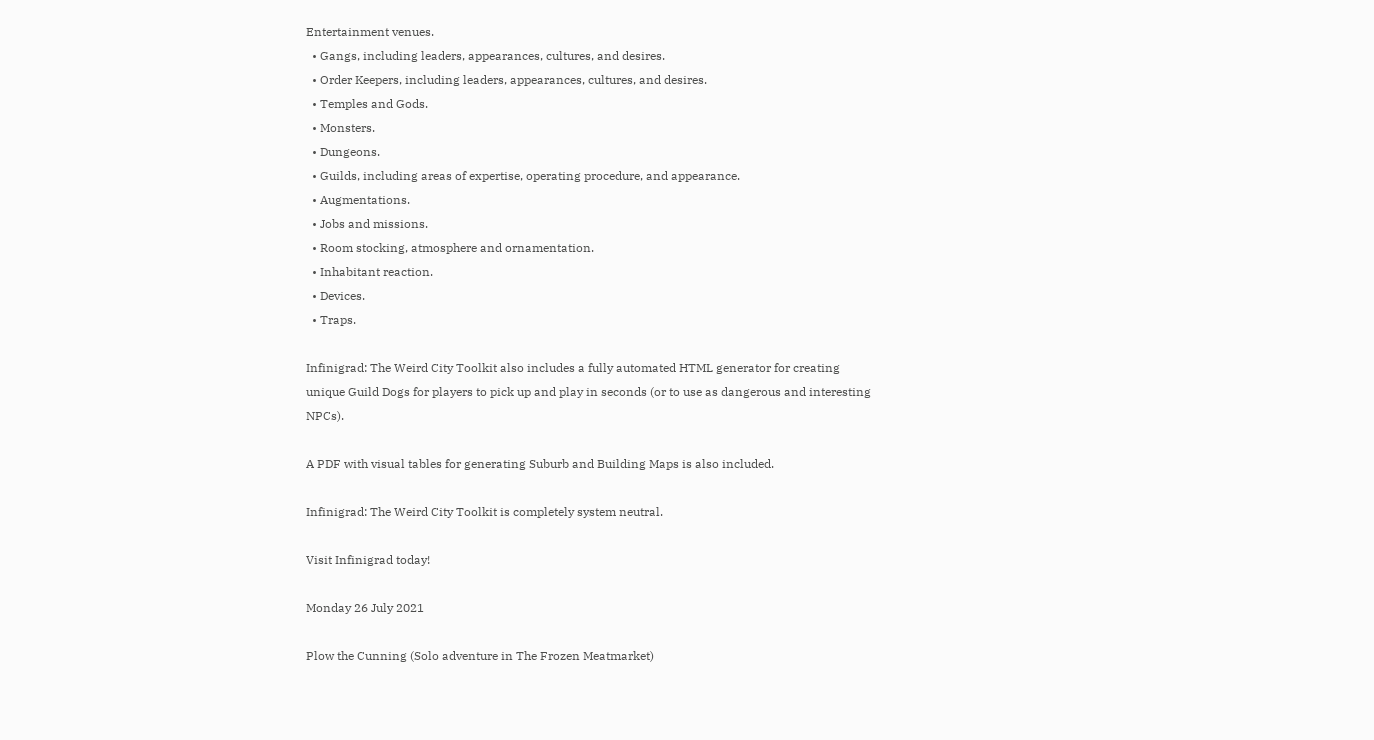Entertainment venues.
  • Gangs, including leaders, appearances, cultures, and desires.
  • Order Keepers, including leaders, appearances, cultures, and desires.
  • Temples and Gods.
  • Monsters.
  • Dungeons.
  • Guilds, including areas of expertise, operating procedure, and appearance.
  • Augmentations.
  • Jobs and missions.
  • Room stocking, atmosphere and ornamentation.
  • Inhabitant reaction.
  • Devices.
  • Traps.

Infinigrad: The Weird City Toolkit also includes a fully automated HTML generator for creating unique Guild Dogs for players to pick up and play in seconds (or to use as dangerous and interesting NPCs).

A PDF with visual tables for generating Suburb and Building Maps is also included.

Infinigrad: The Weird City Toolkit is completely system neutral.

Visit Infinigrad today!

Monday 26 July 2021

Plow the Cunning (Solo adventure in The Frozen Meatmarket)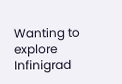Wanting to explore Infinigrad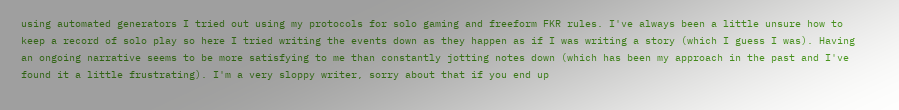using automated generators I tried out using my protocols for solo gaming and freeform FKR rules. I've always been a little unsure how to keep a record of solo play so here I tried writing the events down as they happen as if I was writing a story (which I guess I was). Having an ongoing narrative seems to be more satisfying to me than constantly jotting notes down (which has been my approach in the past and I've found it a little frustrating). I'm a very sloppy writer, sorry about that if you end up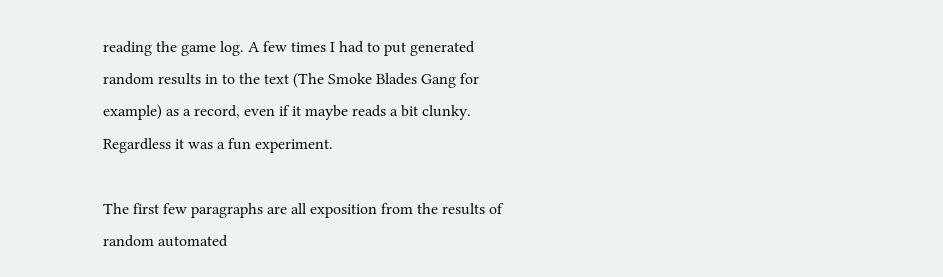reading the game log. A few times I had to put generated random results in to the text (The Smoke Blades Gang for example) as a record, even if it maybe reads a bit clunky. Regardless it was a fun experiment.

The first few paragraphs are all exposition from the results of random automated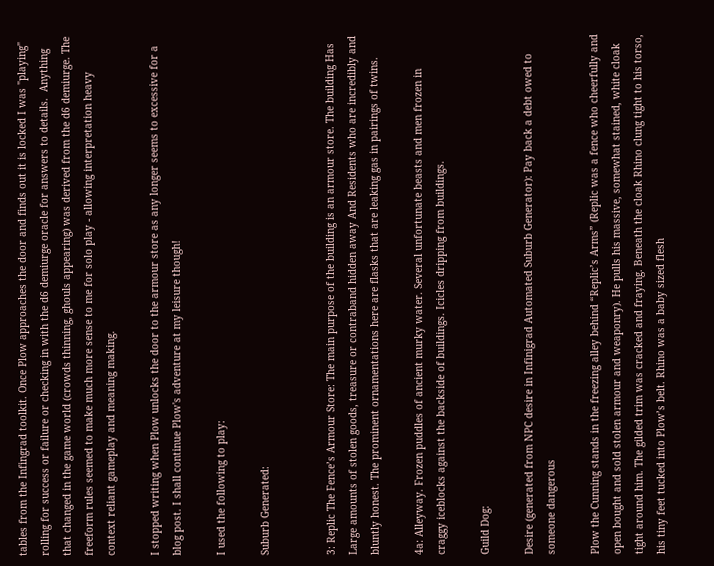tables from the Infingrad toolkit. Once Plow approaches the door and finds out it is locked I was "playing" rolling for success or failure or checking in with the d6 demiurge oracle for answers to details.  Anything that changed in the game world (crowds thinning, ghouls appearing) was derived from the d6 demiurge. The freeform rules seemed to make much more sense to me for solo play - allowing interpretation heavy context reliant gameplay and meaning making.

I stopped writing when Plow unlocks the door to the armour store as any longer seems to excessive for a blog post. I shall continue Plow's adventure at my leisure though!

I used the following to play:

Suburb Generated:


3: Replic The Fence’s Armour Store: The main purpose of the building is an armour store. The building Has Large amounts of stolen goods, treasure or contraband hidden away And Residents who are incredibly and bluntly honest. The prominent ornamentations here are flasks that are leaking gas in pairings of twins.

4a: Alleyway. Frozen puddles of ancient murky water. Several unfortunate beasts and men frozen in craggy iceblocks against the backside of buildings. Icicles dripping from buildings.

Guild Dog:

Desire (generated from NPC desire in Infinigrad Automated Suburb Generator): Pay back a debt owed to someone dangerous

Plow the Cunning stands in the freezing alley behind “Replic’s Arms” (Replic was a fence who cheerfully and open bought and sold stolen armour and weaponry). He pulls his massive, somewhat stained, white cloak tight around him. The gilded trim was cracked and fraying. Beneath the cloak Rhino clung tight to his torso, his tiny feet tucked into Plow’s belt. Rhino was a baby sized flesh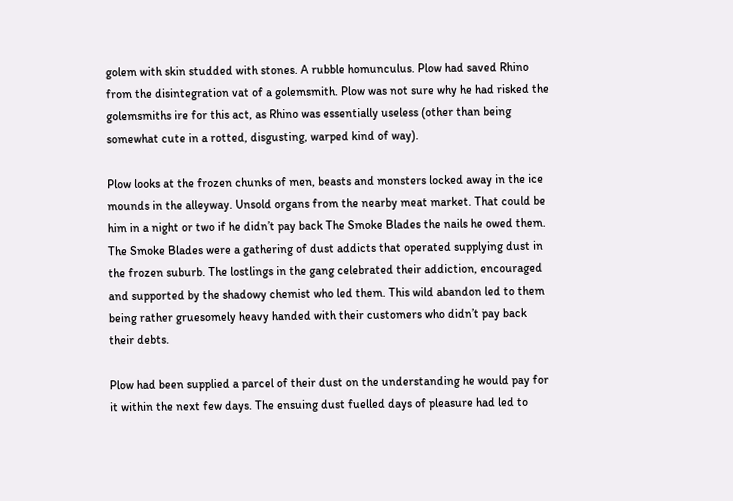golem with skin studded with stones. A rubble homunculus. Plow had saved Rhino from the disintegration vat of a golemsmith. Plow was not sure why he had risked the golemsmiths ire for this act, as Rhino was essentially useless (other than being somewhat cute in a rotted, disgusting, warped kind of way).

Plow looks at the frozen chunks of men, beasts and monsters locked away in the ice mounds in the alleyway. Unsold organs from the nearby meat market. That could be him in a night or two if he didn’t pay back The Smoke Blades the nails he owed them. The Smoke Blades were a gathering of dust addicts that operated supplying dust in the frozen suburb. The lostlings in the gang celebrated their addiction, encouraged and supported by the shadowy chemist who led them. This wild abandon led to them being rather gruesomely heavy handed with their customers who didn’t pay back their debts.

Plow had been supplied a parcel of their dust on the understanding he would pay for it within the next few days. The ensuing dust fuelled days of pleasure had led to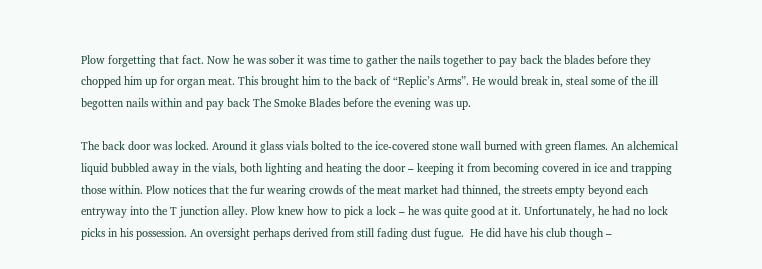Plow forgetting that fact. Now he was sober it was time to gather the nails together to pay back the blades before they chopped him up for organ meat. This brought him to the back of “Replic’s Arms”. He would break in, steal some of the ill begotten nails within and pay back The Smoke Blades before the evening was up.

The back door was locked. Around it glass vials bolted to the ice-covered stone wall burned with green flames. An alchemical liquid bubbled away in the vials, both lighting and heating the door – keeping it from becoming covered in ice and trapping those within. Plow notices that the fur wearing crowds of the meat market had thinned, the streets empty beyond each entryway into the T junction alley. Plow knew how to pick a lock – he was quite good at it. Unfortunately, he had no lock picks in his possession. An oversight perhaps derived from still fading dust fugue.  He did have his club though –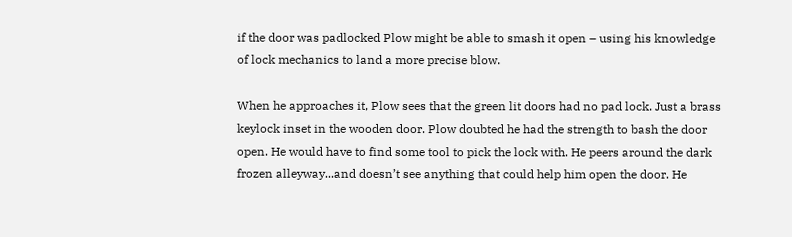if the door was padlocked Plow might be able to smash it open – using his knowledge of lock mechanics to land a more precise blow.

When he approaches it, Plow sees that the green lit doors had no pad lock. Just a brass keylock inset in the wooden door. Plow doubted he had the strength to bash the door open. He would have to find some tool to pick the lock with. He peers around the dark frozen alleyway...and doesn’t see anything that could help him open the door. He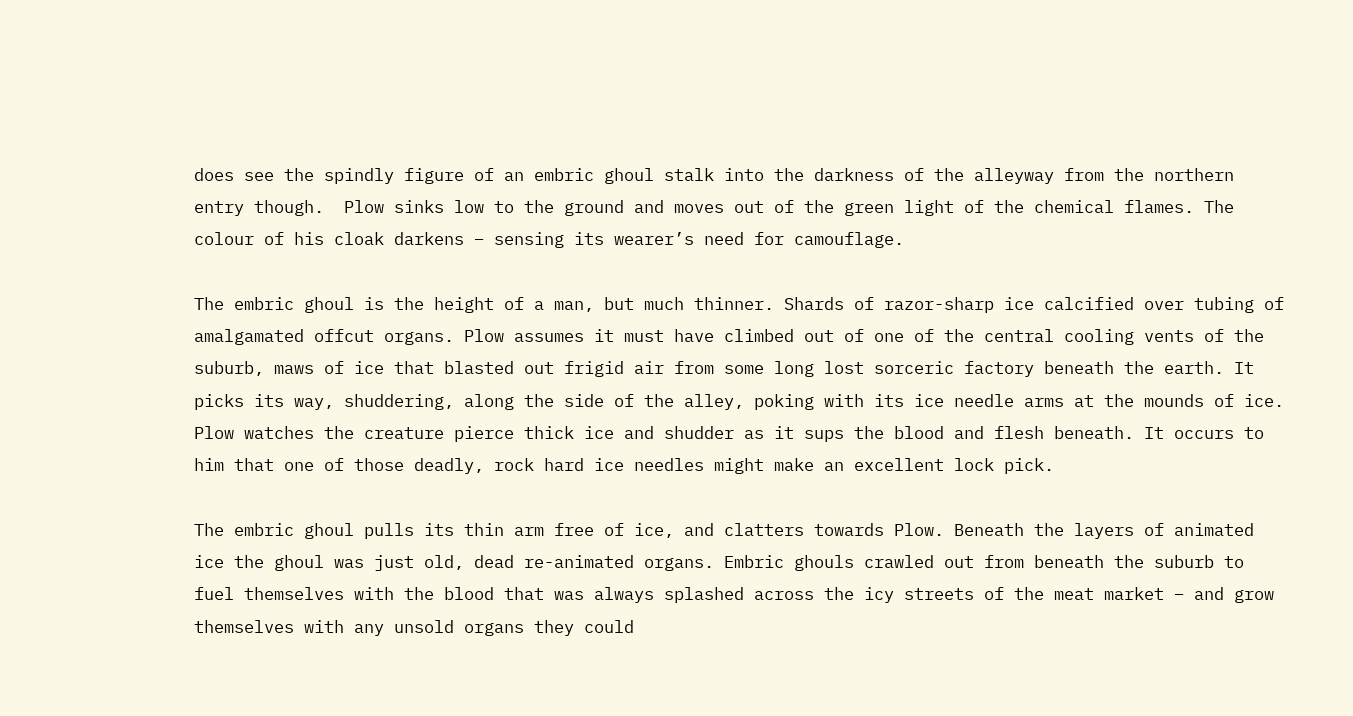does see the spindly figure of an embric ghoul stalk into the darkness of the alleyway from the northern entry though.  Plow sinks low to the ground and moves out of the green light of the chemical flames. The colour of his cloak darkens – sensing its wearer’s need for camouflage.

The embric ghoul is the height of a man, but much thinner. Shards of razor-sharp ice calcified over tubing of amalgamated offcut organs. Plow assumes it must have climbed out of one of the central cooling vents of the suburb, maws of ice that blasted out frigid air from some long lost sorceric factory beneath the earth. It picks its way, shuddering, along the side of the alley, poking with its ice needle arms at the mounds of ice. Plow watches the creature pierce thick ice and shudder as it sups the blood and flesh beneath. It occurs to him that one of those deadly, rock hard ice needles might make an excellent lock pick.

The embric ghoul pulls its thin arm free of ice, and clatters towards Plow. Beneath the layers of animated ice the ghoul was just old, dead re-animated organs. Embric ghouls crawled out from beneath the suburb to fuel themselves with the blood that was always splashed across the icy streets of the meat market – and grow themselves with any unsold organs they could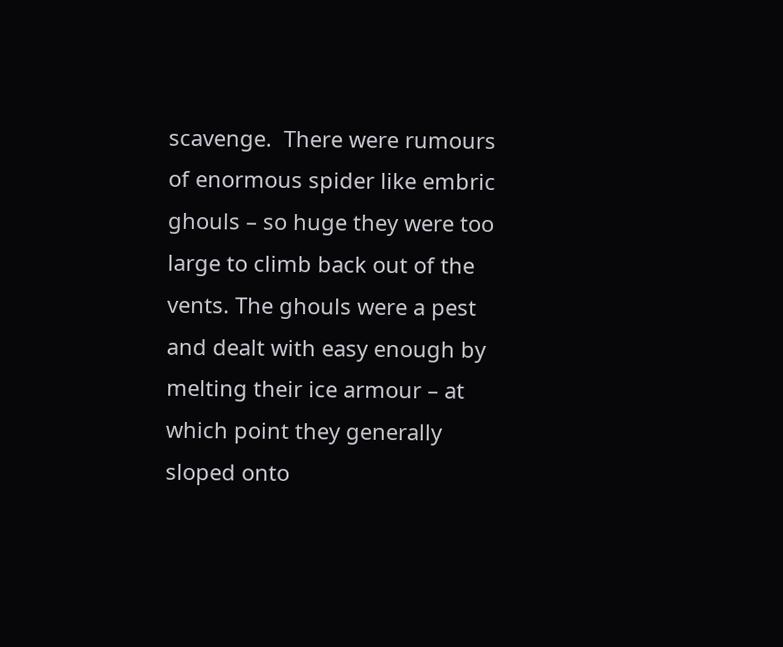scavenge.  There were rumours of enormous spider like embric ghouls – so huge they were too large to climb back out of the vents. The ghouls were a pest and dealt with easy enough by melting their ice armour – at which point they generally sloped onto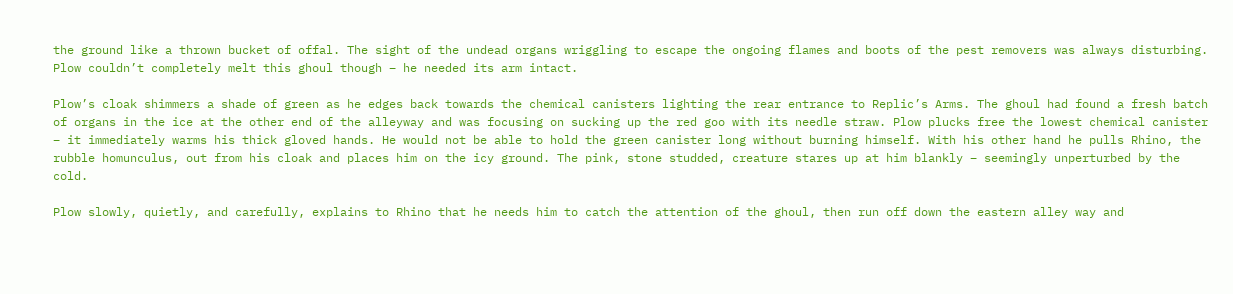the ground like a thrown bucket of offal. The sight of the undead organs wriggling to escape the ongoing flames and boots of the pest removers was always disturbing. Plow couldn’t completely melt this ghoul though – he needed its arm intact.

Plow’s cloak shimmers a shade of green as he edges back towards the chemical canisters lighting the rear entrance to Replic’s Arms. The ghoul had found a fresh batch of organs in the ice at the other end of the alleyway and was focusing on sucking up the red goo with its needle straw. Plow plucks free the lowest chemical canister – it immediately warms his thick gloved hands. He would not be able to hold the green canister long without burning himself. With his other hand he pulls Rhino, the rubble homunculus, out from his cloak and places him on the icy ground. The pink, stone studded, creature stares up at him blankly – seemingly unperturbed by the cold.

Plow slowly, quietly, and carefully, explains to Rhino that he needs him to catch the attention of the ghoul, then run off down the eastern alley way and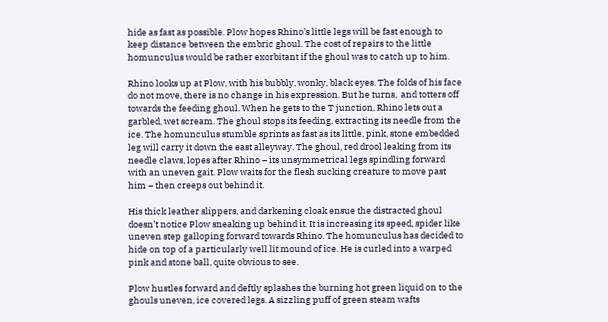hide as fast as possible. Plow hopes Rhino’s little legs will be fast enough to keep distance between the embric ghoul. The cost of repairs to the little homunculus would be rather exorbitant if the ghoul was to catch up to him.

Rhino looks up at Plow, with his bubbly, wonky, black eyes. The folds of his face do not move, there is no change in his expression. But he turns,  and totters off towards the feeding ghoul. When he gets to the T junction, Rhino lets out a garbled, wet scream. The ghoul stops its feeding, extracting its needle from the ice. The homunculus stumble sprints as fast as its little, pink, stone embedded leg will carry it down the east alleyway. The ghoul, red drool leaking from its needle claws, lopes after Rhino – its unsymmetrical legs spindling forward with an uneven gait. Plow waits for the flesh sucking creature to move past him – then creeps out behind it.

His thick leather slippers, and darkening cloak ensue the distracted ghoul doesn’t notice Plow sneaking up behind it. It is increasing its speed, spider like uneven step galloping forward towards Rhino. The homunculus has decided to hide on top of a particularly well lit mound of ice. He is curled into a warped pink and stone ball, quite obvious to see.

Plow hustles forward and deftly splashes the burning hot green liquid on to the ghouls uneven, ice covered legs. A sizzling puff of green steam wafts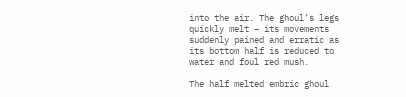into the air. The ghoul’s legs quickly melt – its movements suddenly pained and erratic as its bottom half is reduced to water and foul red mush.

The half melted embric ghoul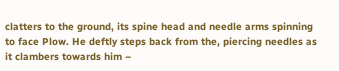clatters to the ground, its spine head and needle arms spinning to face Plow. He deftly steps back from the, piercing needles as it clambers towards him –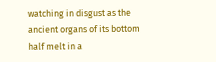watching in disgust as the ancient organs of its bottom half melt in a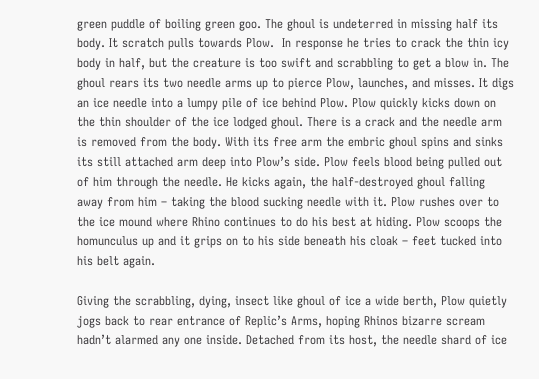green puddle of boiling green goo. The ghoul is undeterred in missing half its body. It scratch pulls towards Plow.  In response he tries to crack the thin icy body in half, but the creature is too swift and scrabbling to get a blow in. The ghoul rears its two needle arms up to pierce Plow, launches, and misses. It digs an ice needle into a lumpy pile of ice behind Plow. Plow quickly kicks down on the thin shoulder of the ice lodged ghoul. There is a crack and the needle arm is removed from the body. With its free arm the embric ghoul spins and sinks its still attached arm deep into Plow’s side. Plow feels blood being pulled out of him through the needle. He kicks again, the half-destroyed ghoul falling away from him – taking the blood sucking needle with it. Plow rushes over to the ice mound where Rhino continues to do his best at hiding. Plow scoops the homunculus up and it grips on to his side beneath his cloak – feet tucked into his belt again.

Giving the scrabbling, dying, insect like ghoul of ice a wide berth, Plow quietly jogs back to rear entrance of Replic’s Arms, hoping Rhinos bizarre scream hadn’t alarmed any one inside. Detached from its host, the needle shard of ice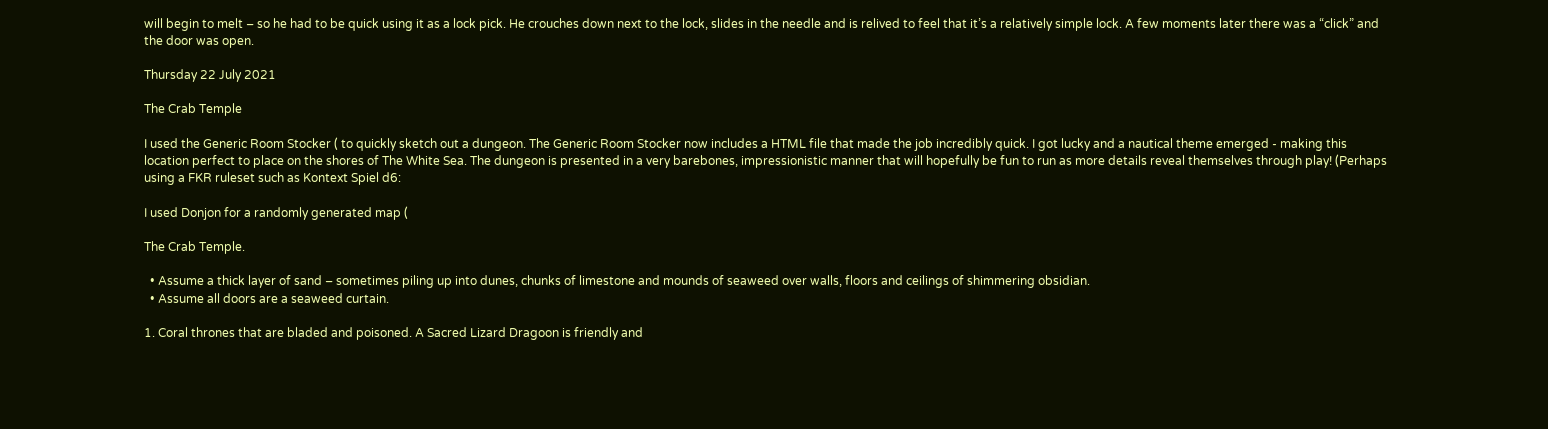will begin to melt – so he had to be quick using it as a lock pick. He crouches down next to the lock, slides in the needle and is relived to feel that it’s a relatively simple lock. A few moments later there was a “click” and the door was open.

Thursday 22 July 2021

The Crab Temple

I used the Generic Room Stocker ( to quickly sketch out a dungeon. The Generic Room Stocker now includes a HTML file that made the job incredibly quick. I got lucky and a nautical theme emerged - making this location perfect to place on the shores of The White Sea. The dungeon is presented in a very barebones, impressionistic manner that will hopefully be fun to run as more details reveal themselves through play! (Perhaps using a FKR ruleset such as Kontext Spiel d6:

I used Donjon for a randomly generated map (

The Crab Temple.

  • Assume a thick layer of sand – sometimes piling up into dunes, chunks of limestone and mounds of seaweed over walls, floors and ceilings of shimmering obsidian.
  • Assume all doors are a seaweed curtain.

1. Coral thrones that are bladed and poisoned. A Sacred Lizard Dragoon is friendly and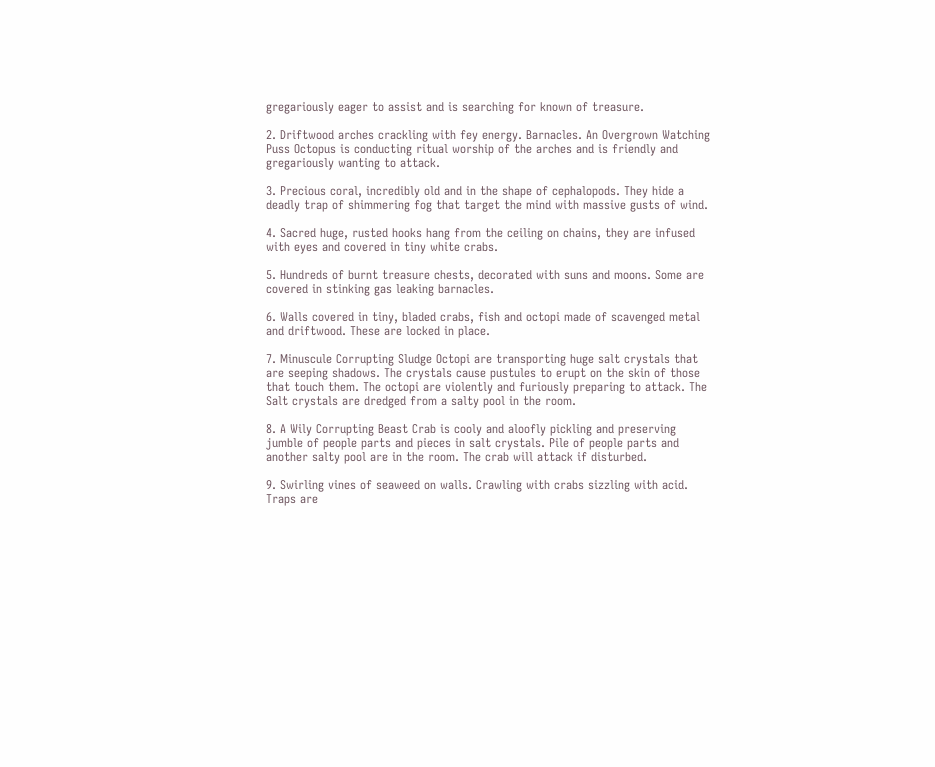gregariously eager to assist and is searching for known of treasure.

2. Driftwood arches crackling with fey energy. Barnacles. An Overgrown Watching Puss Octopus is conducting ritual worship of the arches and is friendly and gregariously wanting to attack.

3. Precious coral, incredibly old and in the shape of cephalopods. They hide a deadly trap of shimmering fog that target the mind with massive gusts of wind.

4. Sacred huge, rusted hooks hang from the ceiling on chains, they are infused with eyes and covered in tiny white crabs.

5. Hundreds of burnt treasure chests, decorated with suns and moons. Some are covered in stinking gas leaking barnacles.

6. Walls covered in tiny, bladed crabs, fish and octopi made of scavenged metal and driftwood. These are locked in place.

7. Minuscule Corrupting Sludge Octopi are transporting huge salt crystals that are seeping shadows. The crystals cause pustules to erupt on the skin of those that touch them. The octopi are violently and furiously preparing to attack. The Salt crystals are dredged from a salty pool in the room.

8. A Wily Corrupting Beast Crab is cooly and aloofly pickling and preserving jumble of people parts and pieces in salt crystals. Pile of people parts and another salty pool are in the room. The crab will attack if disturbed.

9. Swirling vines of seaweed on walls. Crawling with crabs sizzling with acid. Traps are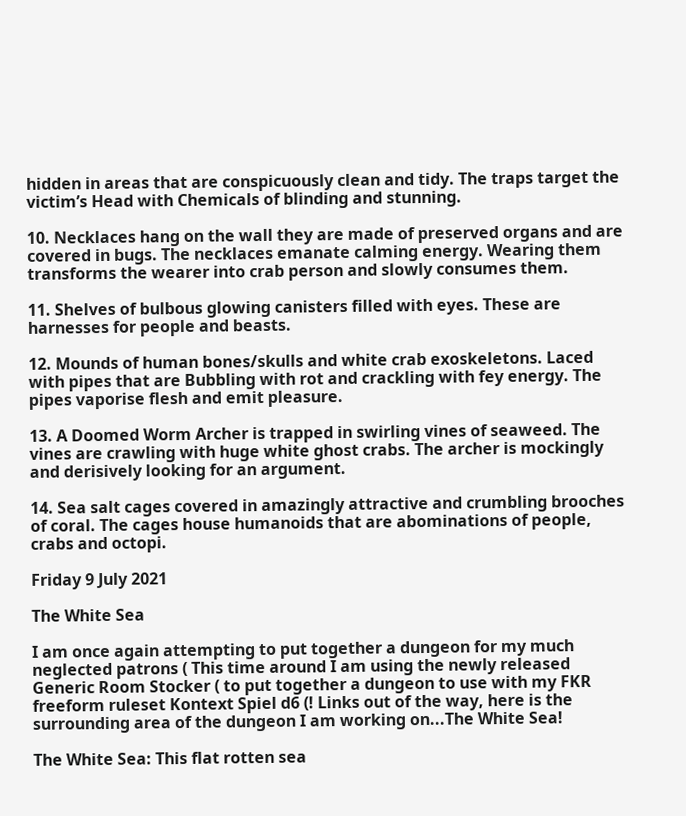hidden in areas that are conspicuously clean and tidy. The traps target the victim’s Head with Chemicals of blinding and stunning.

10. Necklaces hang on the wall they are made of preserved organs and are covered in bugs. The necklaces emanate calming energy. Wearing them transforms the wearer into crab person and slowly consumes them.

11. Shelves of bulbous glowing canisters filled with eyes. These are harnesses for people and beasts.

12. Mounds of human bones/skulls and white crab exoskeletons. Laced with pipes that are Bubbling with rot and crackling with fey energy. The pipes vaporise flesh and emit pleasure.

13. A Doomed Worm Archer is trapped in swirling vines of seaweed. The vines are crawling with huge white ghost crabs. The archer is mockingly and derisively looking for an argument.

14. Sea salt cages covered in amazingly attractive and crumbling brooches of coral. The cages house humanoids that are abominations of people, crabs and octopi.

Friday 9 July 2021

The White Sea

I am once again attempting to put together a dungeon for my much neglected patrons ( This time around I am using the newly released Generic Room Stocker ( to put together a dungeon to use with my FKR freeform ruleset Kontext Spiel d6 (! Links out of the way, here is the surrounding area of the dungeon I am working on...The White Sea!

The White Sea: This flat rotten sea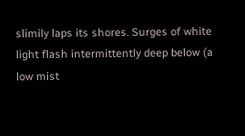slimily laps its shores. Surges of white light flash intermittently deep below (a low mist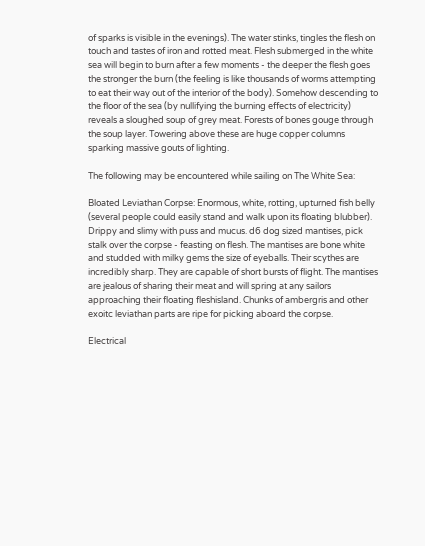of sparks is visible in the evenings). The water stinks, tingles the flesh on touch and tastes of iron and rotted meat. Flesh submerged in the white sea will begin to burn after a few moments - the deeper the flesh goes the stronger the burn (the feeling is like thousands of worms attempting to eat their way out of the interior of the body). Somehow descending to the floor of the sea (by nullifying the burning effects of electricity)  reveals a sloughed soup of grey meat. Forests of bones gouge through the soup layer. Towering above these are huge copper columns sparking massive gouts of lighting.

The following may be encountered while sailing on The White Sea:

Bloated Leviathan Corpse: Enormous, white, rotting, upturned fish belly (several people could easily stand and walk upon its floating blubber). Drippy and slimy with puss and mucus. d6 dog sized mantises, pick stalk over the corpse - feasting on flesh. The mantises are bone white and studded with milky gems the size of eyeballs. Their scythes are incredibly sharp. They are capable of short bursts of flight. The mantises are jealous of sharing their meat and will spring at any sailors approaching their floating fleshisland. Chunks of ambergris and other exoitc leviathan parts are ripe for picking aboard the corpse.

Electrical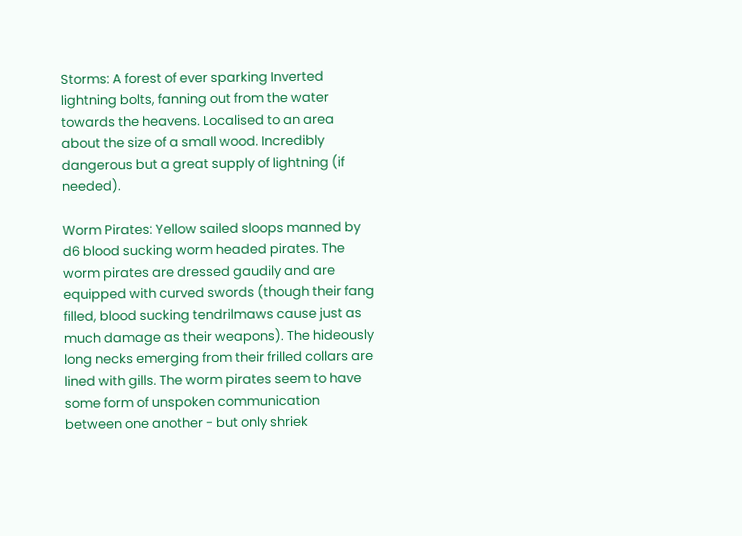Storms: A forest of ever sparking Inverted lightning bolts, fanning out from the water towards the heavens. Localised to an area about the size of a small wood. Incredibly dangerous but a great supply of lightning (if needed).

Worm Pirates: Yellow sailed sloops manned by d6 blood sucking worm headed pirates. The worm pirates are dressed gaudily and are equipped with curved swords (though their fang filled, blood sucking tendrilmaws cause just as much damage as their weapons). The hideously long necks emerging from their frilled collars are lined with gills. The worm pirates seem to have some form of unspoken communication between one another - but only shriek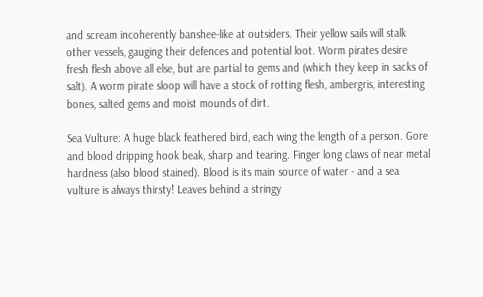and scream incoherently banshee-like at outsiders. Their yellow sails will stalk other vessels, gauging their defences and potential loot. Worm pirates desire fresh flesh above all else, but are partial to gems and (which they keep in sacks of salt). A worm pirate sloop will have a stock of rotting flesh, ambergris, interesting bones, salted gems and moist mounds of dirt.

Sea Vulture: A huge black feathered bird, each wing the length of a person. Gore and blood dripping hook beak, sharp and tearing. Finger long claws of near metal hardness (also blood stained). Blood is its main source of water - and a sea vulture is always thirsty! Leaves behind a stringy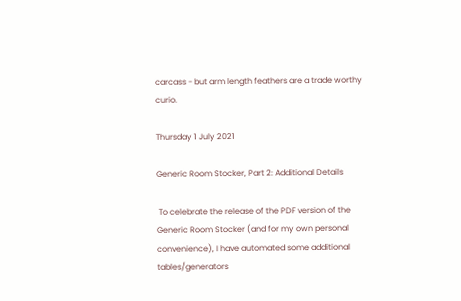carcass - but arm length feathers are a trade worthy curio.

Thursday 1 July 2021

Generic Room Stocker, Part 2: Additional Details

 To celebrate the release of the PDF version of the Generic Room Stocker (and for my own personal convenience), I have automated some additional tables/generators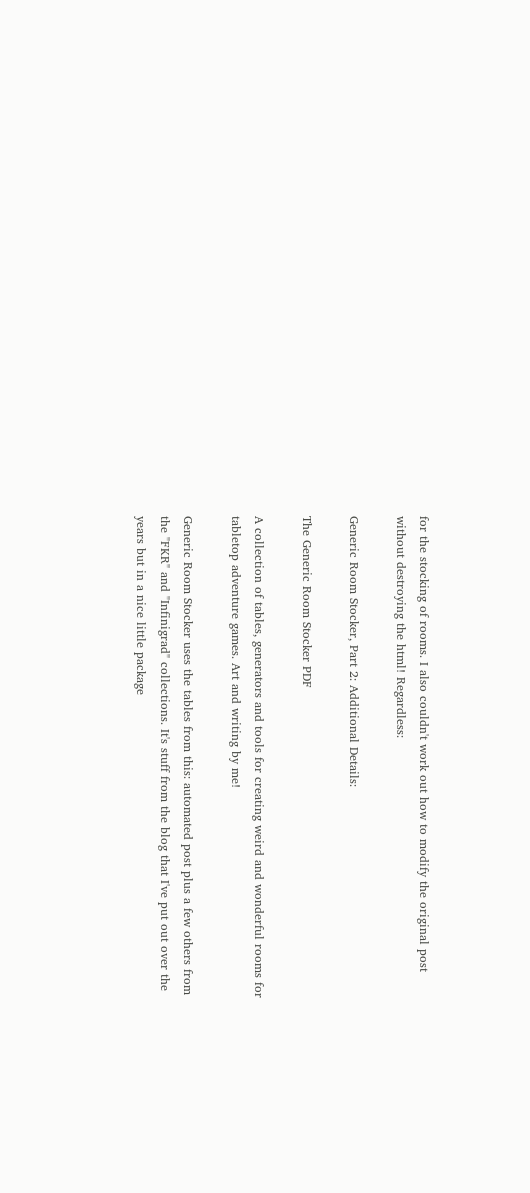for the stocking of rooms. I also couldn't work out how to modify the original post without destroying the html! Regardless:

Generic Room Stocker, Part 2: Additional Details:

The Generic Room Stocker PDF

A collection of tables, generators and tools for creating weird and wonderful rooms for tabletop adventure games. Art and writing by me!

Generic Room Stocker uses the tables from this: automated post plus a few others from the "FKR" and "Infinigrad" collections. It's stuff from the blog that I've put out over the years but in a nice little package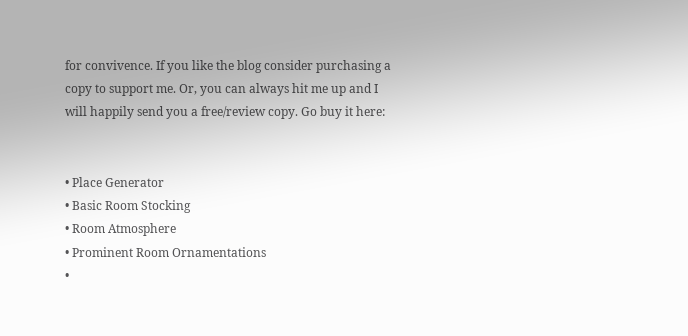for convivence. If you like the blog consider purchasing a copy to support me. Or, you can always hit me up and I will happily send you a free/review copy. Go buy it here:


• Place Generator
• Basic Room Stocking
• Room Atmosphere
• Prominent Room Ornamentations
•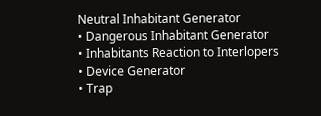Neutral Inhabitant Generator
• Dangerous Inhabitant Generator
• Inhabitants Reaction to Interlopers
• Device Generator
• Trap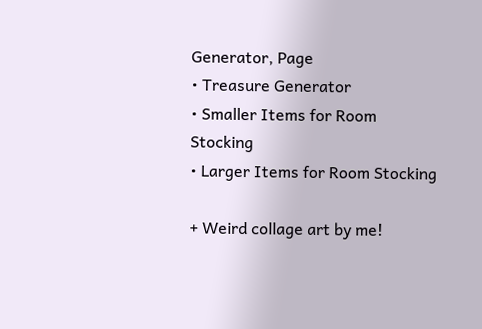Generator, Page
• Treasure Generator
• Smaller Items for Room Stocking
• Larger Items for Room Stocking

+ Weird collage art by me!